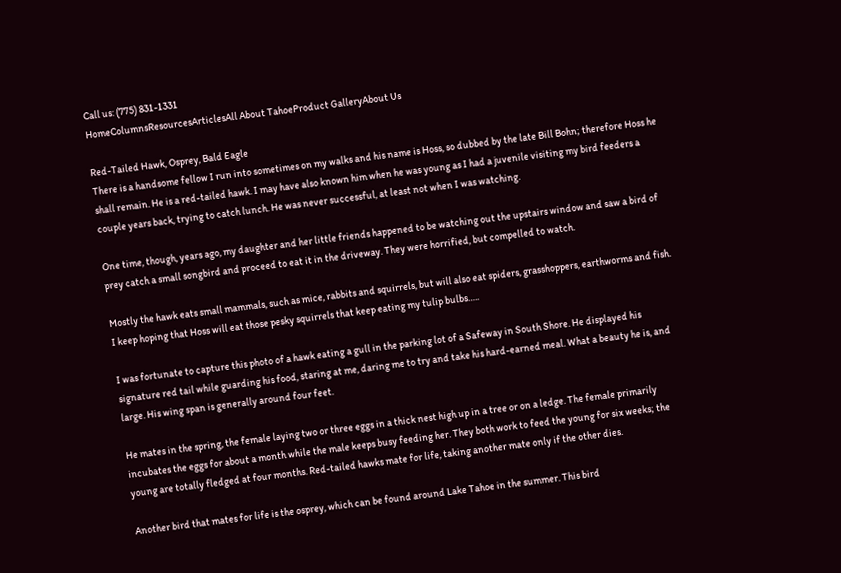Call us: (775) 831-1331
HomeColumnsResourcesArticlesAll About TahoeProduct GalleryAbout Us

Red-Tailed Hawk, Osprey, Bald Eagle
There is a handsome fellow I run into sometimes on my walks and his name is Hoss, so dubbed by the late Bill Bohn; therefore Hoss he shall remain. He is a red-tailed hawk. I may have also known him when he was young as I had a juvenile visiting my bird feeders a couple years back, trying to catch lunch. He was never successful, at least not when I was watching.

One time, though, years ago, my daughter and her little friends happened to be watching out the upstairs window and saw a bird of prey catch a small songbird and proceed to eat it in the driveway. They were horrified, but compelled to watch.

Mostly the hawk eats small mammals, such as mice, rabbits and squirrels, but will also eat spiders, grasshoppers, earthworms and fish. I keep hoping that Hoss will eat those pesky squirrels that keep eating my tulip bulbs…..

I was fortunate to capture this photo of a hawk eating a gull in the parking lot of a Safeway in South Shore. He displayed his signature red tail while guarding his food, staring at me, daring me to try and take his hard-earned meal. What a beauty he is, and large. His wing span is generally around four feet.

He mates in the spring, the female laying two or three eggs in a thick nest high up in a tree or on a ledge. The female primarily incubates the eggs for about a month while the male keeps busy feeding her. They both work to feed the young for six weeks; the young are totally fledged at four months. Red-tailed hawks mate for life, taking another mate only if the other dies.

Another bird that mates for life is the osprey, which can be found around Lake Tahoe in the summer. This bird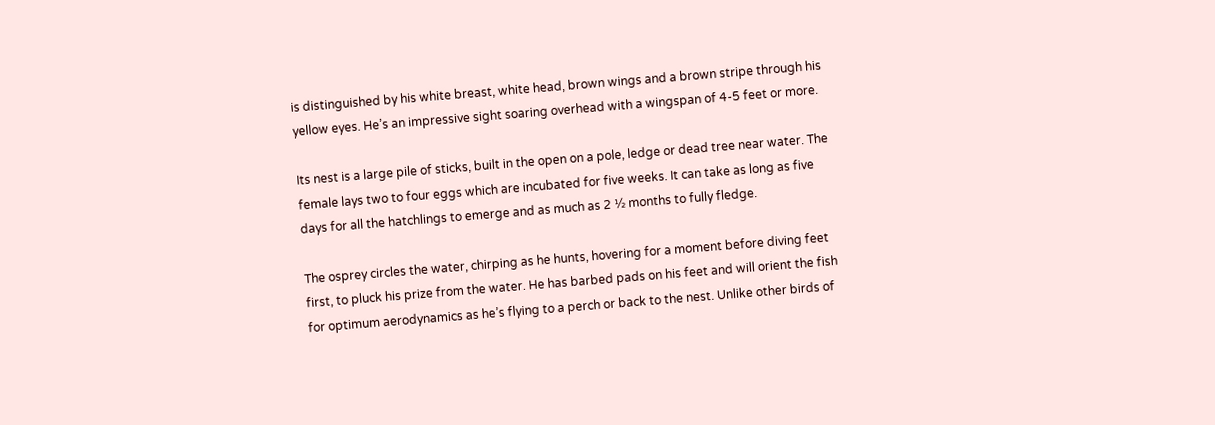is distinguished by his white breast, white head, brown wings and a brown stripe through his yellow eyes. He’s an impressive sight soaring overhead with a wingspan of 4-5 feet or more.

Its nest is a large pile of sticks, built in the open on a pole, ledge or dead tree near water. The female lays two to four eggs which are incubated for five weeks. It can take as long as five days for all the hatchlings to emerge and as much as 2 ½ months to fully fledge.

The osprey circles the water, chirping as he hunts, hovering for a moment before diving feet first, to pluck his prize from the water. He has barbed pads on his feet and will orient the fish for optimum aerodynamics as he’s flying to a perch or back to the nest. Unlike other birds of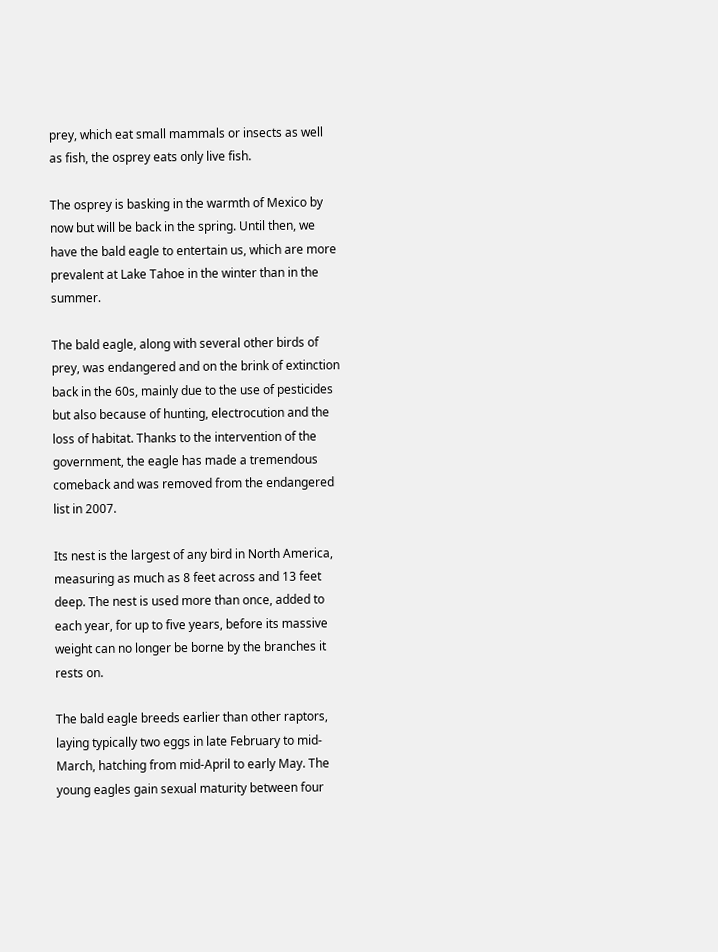prey, which eat small mammals or insects as well as fish, the osprey eats only live fish.

The osprey is basking in the warmth of Mexico by now but will be back in the spring. Until then, we have the bald eagle to entertain us, which are more prevalent at Lake Tahoe in the winter than in the summer.

The bald eagle, along with several other birds of prey, was endangered and on the brink of extinction back in the 60s, mainly due to the use of pesticides but also because of hunting, electrocution and the loss of habitat. Thanks to the intervention of the government, the eagle has made a tremendous comeback and was removed from the endangered list in 2007.

Its nest is the largest of any bird in North America, measuring as much as 8 feet across and 13 feet deep. The nest is used more than once, added to each year, for up to five years, before its massive weight can no longer be borne by the branches it rests on.

The bald eagle breeds earlier than other raptors, laying typically two eggs in late February to mid-March, hatching from mid-April to early May. The young eagles gain sexual maturity between four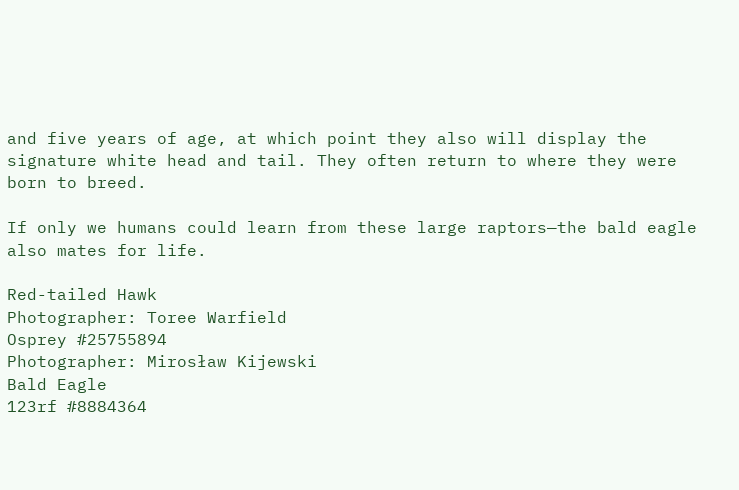and five years of age, at which point they also will display the signature white head and tail. They often return to where they were born to breed.

If only we humans could learn from these large raptors—the bald eagle also mates for life.

Red-tailed Hawk
Photographer: Toree Warfield
Osprey #25755894
Photographer: Mirosław Kijewski
Bald Eagle
123rf #8884364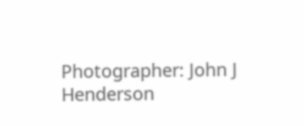Photographer: John J Henderson